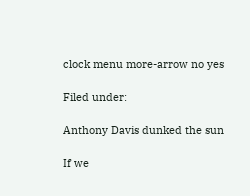clock menu more-arrow no yes

Filed under:

Anthony Davis dunked the sun

If we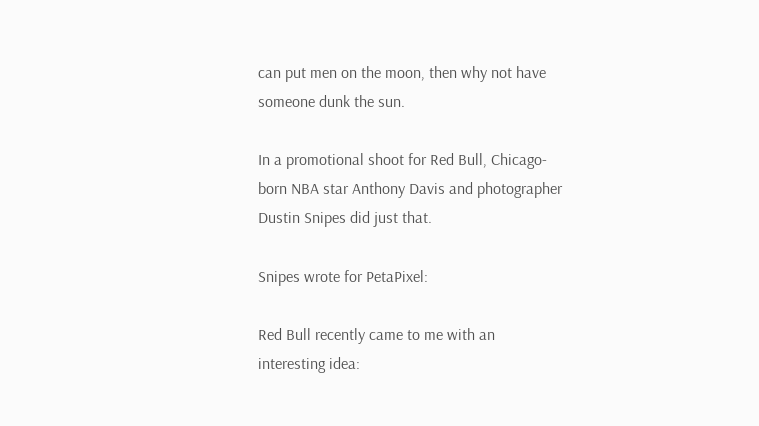can put men on the moon, then why not have someone dunk the sun.

In a promotional shoot for Red Bull, Chicago-born NBA star Anthony Davis and photographer Dustin Snipes did just that.

Snipes wrote for PetaPixel:

Red Bull recently came to me with an interesting idea: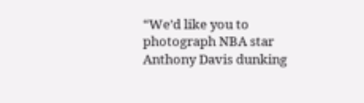“We’d like you to photograph NBA star Anthony Davis dunking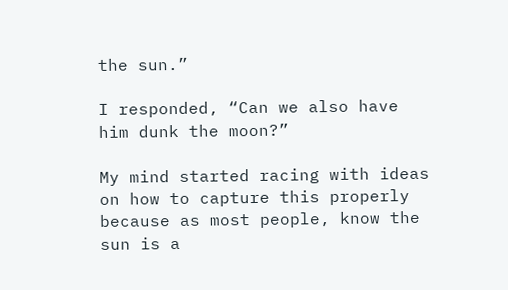the sun.”

I responded, “Can we also have him dunk the moon?”

My mind started racing with ideas on how to capture this properly because as most people, know the sun is a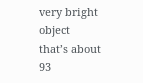very bright object that’s about 93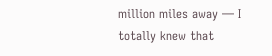million miles away — I totally knew that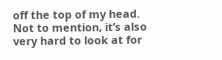off the top of my head. Not to mention, it’s also very hard to look at for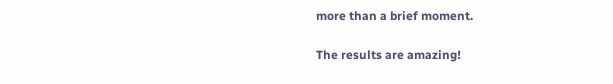more than a brief moment.

The results are amazing!